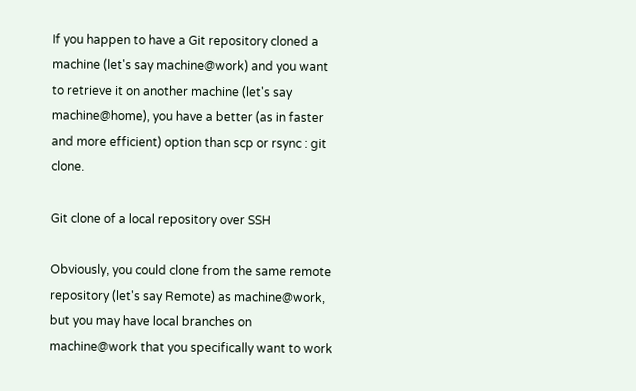If you happen to have a Git repository cloned a machine (let's say machine@work) and you want to retrieve it on another machine (let's say machine@home), you have a better (as in faster and more efficient) option than scp or rsync : git clone.

Git clone of a local repository over SSH

Obviously, you could clone from the same remote repository (let's say Remote) as machine@work, but you may have local branches on machine@work that you specifically want to work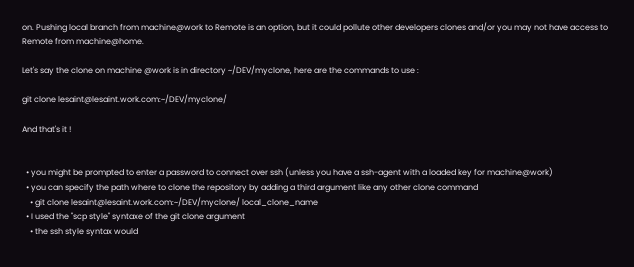on. Pushing local branch from machine@work to Remote is an option, but it could pollute other developers clones and/or you may not have access to Remote from machine@home.

Let's say the clone on machine @work is in directory ~/DEV/myclone, here are the commands to use :

git clone lesaint@lesaint.work.com:~/DEV/myclone/

And that's it !


  • you might be prompted to enter a password to connect over ssh (unless you have a ssh-agent with a loaded key for machine@work)
  • you can specify the path where to clone the repository by adding a third argument like any other clone command
    • git clone lesaint@lesaint.work.com:~/DEV/myclone/ local_clone_name
  • I used the "scp style" syntaxe of the git clone argument
    • the ssh style syntax would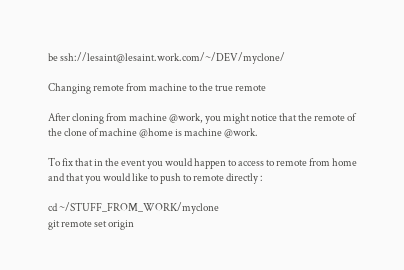be ssh://lesaint@lesaint.work.com/~/DEV/myclone/

Changing remote from machine to the true remote

After cloning from machine @work, you might notice that the remote of the clone of machine @home is machine @work.

To fix that in the event you would happen to access to remote from home and that you would like to push to remote directly :

cd ~/STUFF_FROM_WORK/myclone
git remote set origin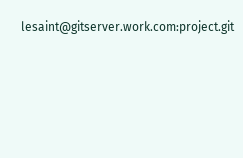lesaint@gitserver.work.com:project.git